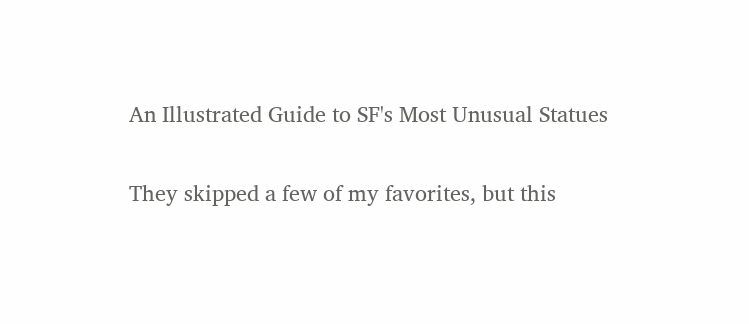An Illustrated Guide to SF's Most Unusual Statues

They skipped a few of my favorites, but this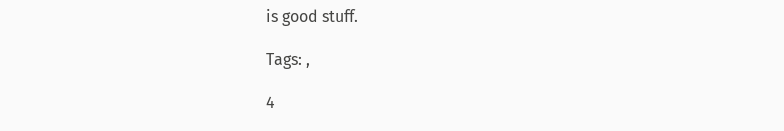is good stuff.

Tags: ,

4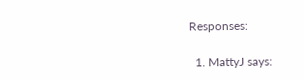Responses:

  1. MattyJ says: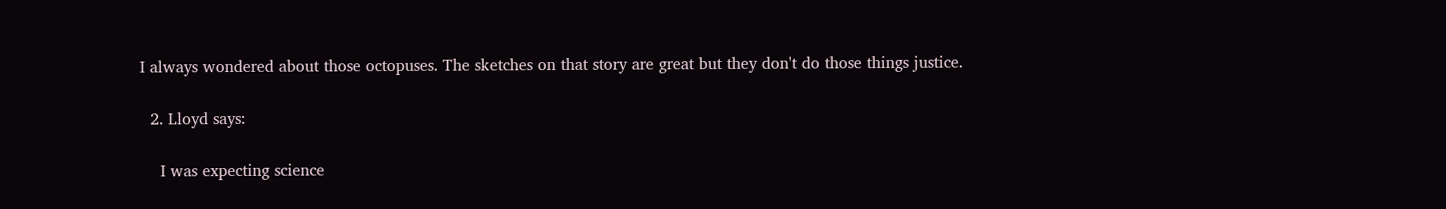I always wondered about those octopuses. The sketches on that story are great but they don't do those things justice.

  2. Lloyd says:

    I was expecting science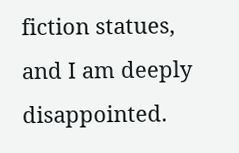fiction statues, and I am deeply disappointed.